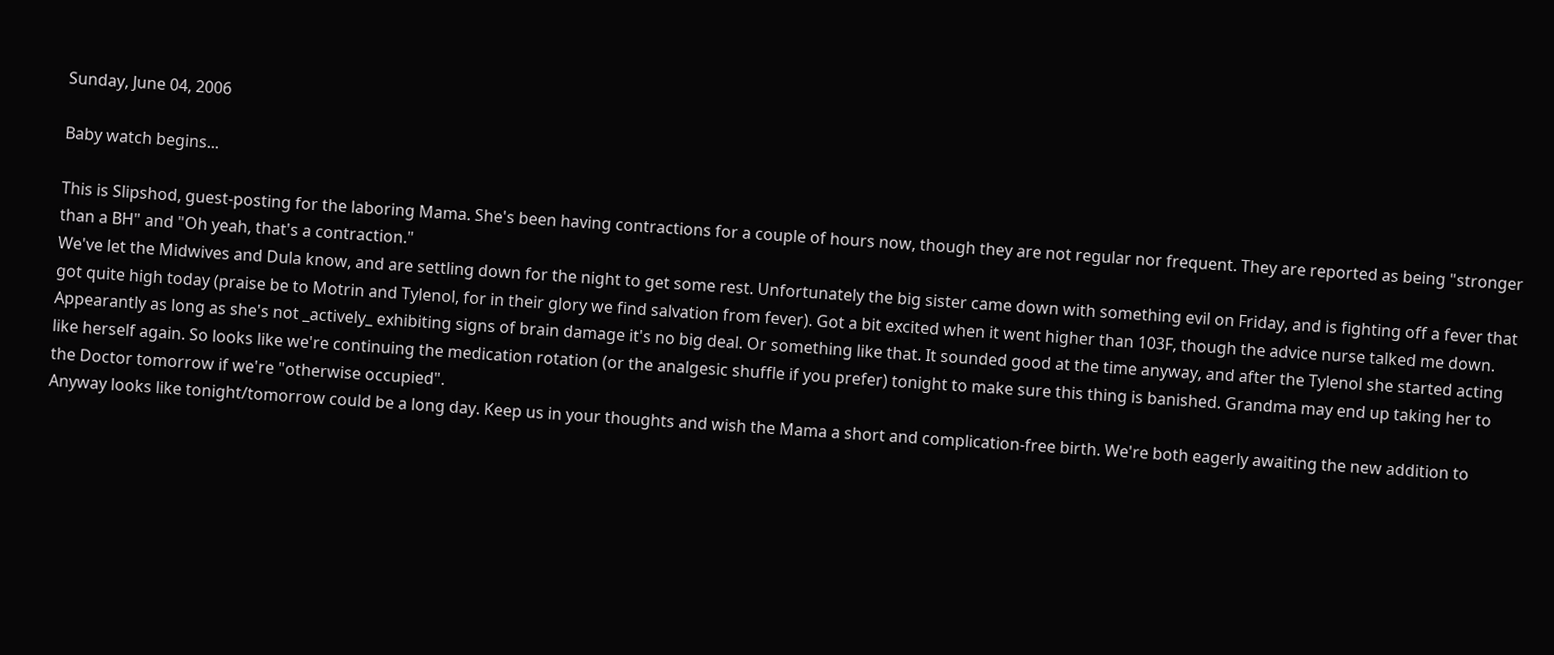Sunday, June 04, 2006

Baby watch begins...

This is Slipshod, guest-posting for the laboring Mama. She's been having contractions for a couple of hours now, though they are not regular nor frequent. They are reported as being "stronger than a BH" and "Oh yeah, that's a contraction."
We've let the Midwives and Dula know, and are settling down for the night to get some rest. Unfortunately the big sister came down with something evil on Friday, and is fighting off a fever that got quite high today (praise be to Motrin and Tylenol, for in their glory we find salvation from fever). Got a bit excited when it went higher than 103F, though the advice nurse talked me down. Appearantly as long as she's not _actively_ exhibiting signs of brain damage it's no big deal. Or something like that. It sounded good at the time anyway, and after the Tylenol she started acting like herself again. So looks like we're continuing the medication rotation (or the analgesic shuffle if you prefer) tonight to make sure this thing is banished. Grandma may end up taking her to the Doctor tomorrow if we're "otherwise occupied".
Anyway looks like tonight/tomorrow could be a long day. Keep us in your thoughts and wish the Mama a short and complication-free birth. We're both eagerly awaiting the new addition to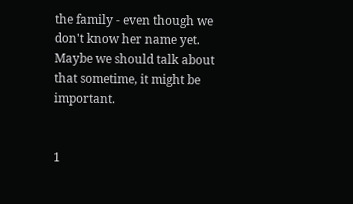the family - even though we don't know her name yet. Maybe we should talk about that sometime, it might be important.


1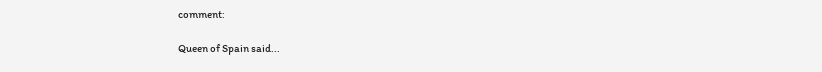comment:

Queen of Spain said...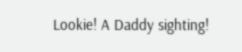Lookie! A Daddy sighting!